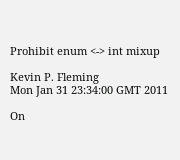Prohibit enum <-> int mixup

Kevin P. Fleming
Mon Jan 31 23:34:00 GMT 2011

On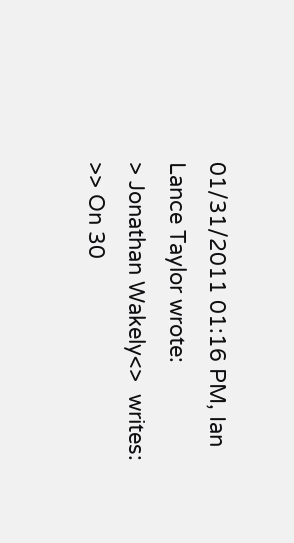01/31/2011 01:16 PM, Ian Lance Taylor wrote:
> Jonathan Wakely<>  writes:
>> On 30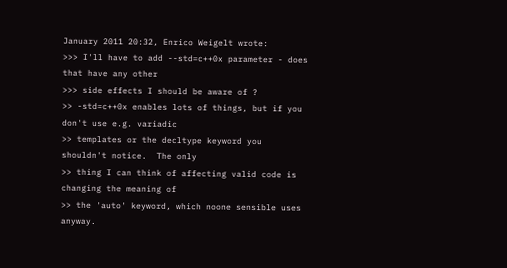January 2011 20:32, Enrico Weigelt wrote:
>>> I'll have to add --std=c++0x parameter - does that have any other
>>> side effects I should be aware of ?
>> -std=c++0x enables lots of things, but if you don't use e.g. variadic
>> templates or the decltype keyword you shouldn't notice.  The only
>> thing I can think of affecting valid code is changing the meaning of
>> the 'auto' keyword, which noone sensible uses anyway.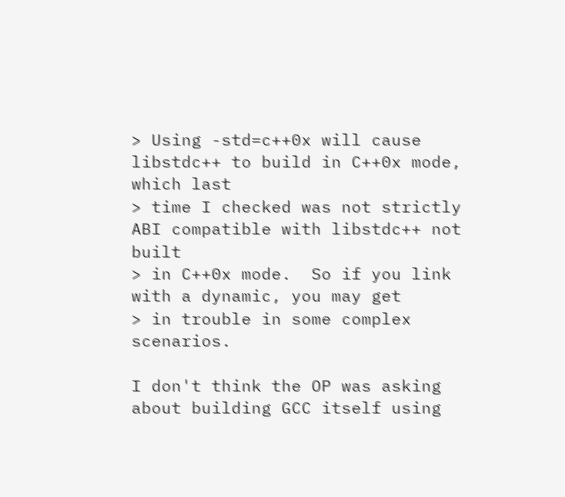> Using -std=c++0x will cause libstdc++ to build in C++0x mode, which last
> time I checked was not strictly ABI compatible with libstdc++ not built
> in C++0x mode.  So if you link with a dynamic, you may get
> in trouble in some complex scenarios.

I don't think the OP was asking about building GCC itself using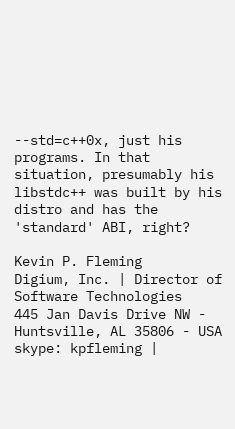--std=c++0x, just his programs. In that situation, presumably his
libstdc++ was built by his distro and has the 'standard' ABI, right?

Kevin P. Fleming
Digium, Inc. | Director of Software Technologies
445 Jan Davis Drive NW - Huntsville, AL 35806 - USA
skype: kpfleming |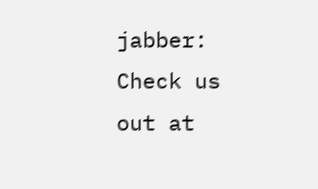jabber:
Check us out at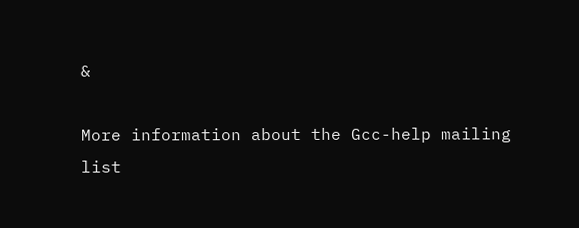&

More information about the Gcc-help mailing list